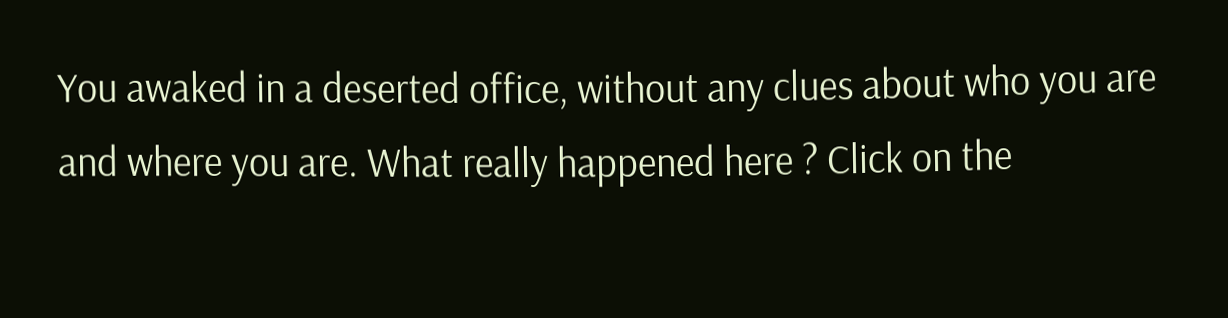You awaked in a deserted office, without any clues about who you are and where you are. What really happened here ? Click on the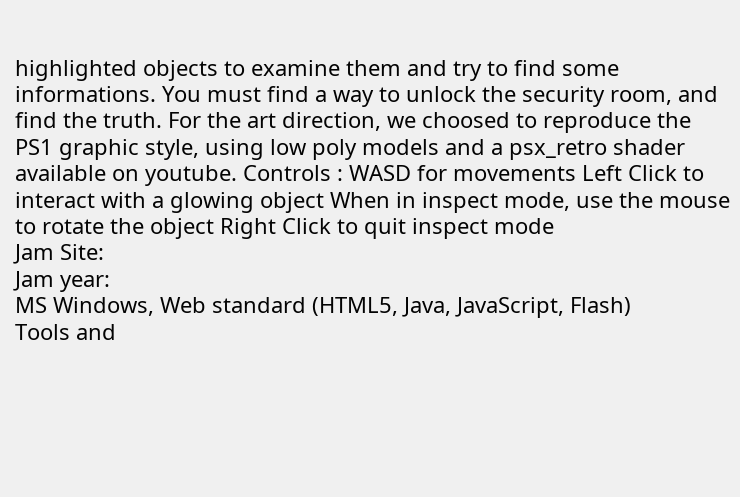highlighted objects to examine them and try to find some informations. You must find a way to unlock the security room, and find the truth. For the art direction, we choosed to reproduce the PS1 graphic style, using low poly models and a psx_retro shader available on youtube. Controls : WASD for movements Left Click to interact with a glowing object When in inspect mode, use the mouse to rotate the object Right Click to quit inspect mode
Jam Site:
Jam year:
MS Windows, Web standard (HTML5, Java, JavaScript, Flash)
Tools and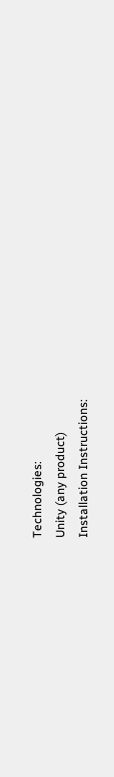Technologies:
Unity (any product)
Installation Instructions: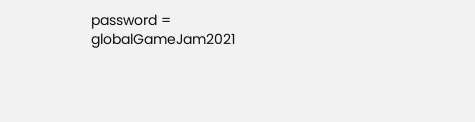password = globalGameJam2021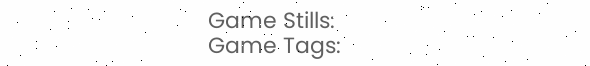Game Stills:
Game Tags: